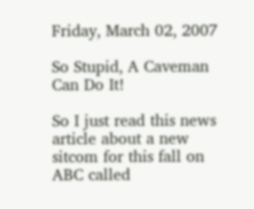Friday, March 02, 2007

So Stupid, A Caveman Can Do It!

So I just read this news article about a new sitcom for this fall on ABC called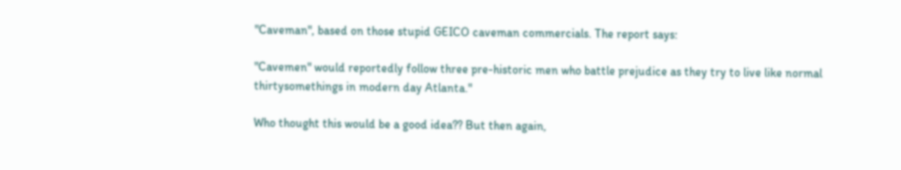"Caveman", based on those stupid GEICO caveman commercials. The report says:

"Cavemen" would reportedly follow three pre-historic men who battle prejudice as they try to live like normal thirtysomethings in modern day Atlanta."

Who thought this would be a good idea?? But then again,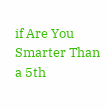if Are You Smarter Than a 5th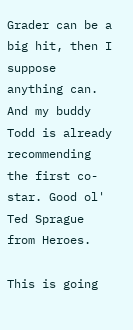Grader can be a big hit, then I suppose anything can. And my buddy Todd is already recommending the first co-star. Good ol' Ted Sprague from Heroes.

This is going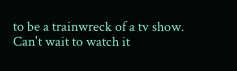to be a trainwreck of a tv show. Can't wait to watch it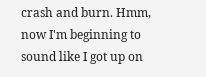crash and burn. Hmm, now I'm beginning to sound like I got up on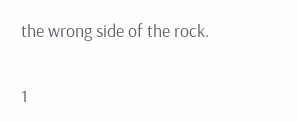the wrong side of the rock.

1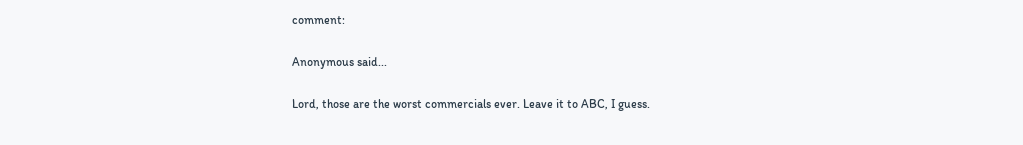comment:

Anonymous said...

Lord, those are the worst commercials ever. Leave it to ABC, I guess.